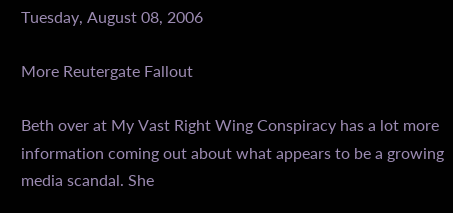Tuesday, August 08, 2006

More Reutergate Fallout

Beth over at My Vast Right Wing Conspiracy has a lot more information coming out about what appears to be a growing media scandal. She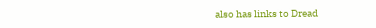also has links to Dread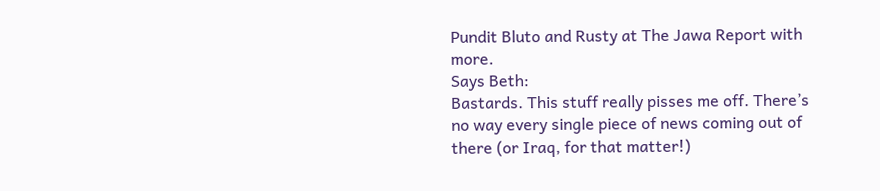Pundit Bluto and Rusty at The Jawa Report with more.
Says Beth:
Bastards. This stuff really pisses me off. There’s no way every single piece of news coming out of there (or Iraq, for that matter!)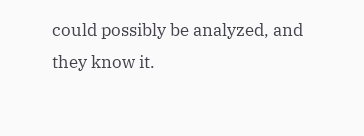could possibly be analyzed, and they know it.